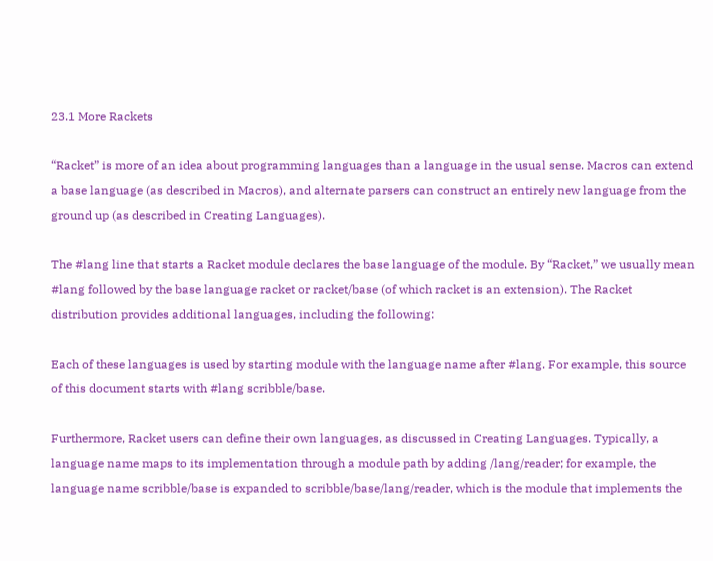23.1 More Rackets

“Racket” is more of an idea about programming languages than a language in the usual sense. Macros can extend a base language (as described in Macros), and alternate parsers can construct an entirely new language from the ground up (as described in Creating Languages).

The #lang line that starts a Racket module declares the base language of the module. By “Racket,” we usually mean #lang followed by the base language racket or racket/base (of which racket is an extension). The Racket distribution provides additional languages, including the following:

Each of these languages is used by starting module with the language name after #lang. For example, this source of this document starts with #lang scribble/base.

Furthermore, Racket users can define their own languages, as discussed in Creating Languages. Typically, a language name maps to its implementation through a module path by adding /lang/reader; for example, the language name scribble/base is expanded to scribble/base/lang/reader, which is the module that implements the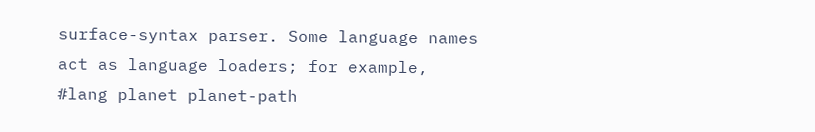surface-syntax parser. Some language names act as language loaders; for example, #lang planet planet-path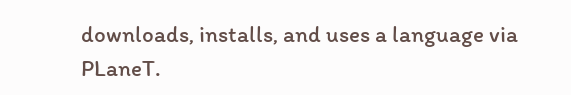downloads, installs, and uses a language via PLaneT.